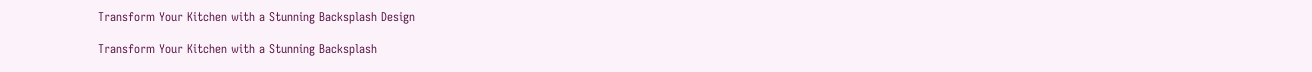Transform Your Kitchen with a Stunning Backsplash Design

Transform Your Kitchen with a Stunning Backsplash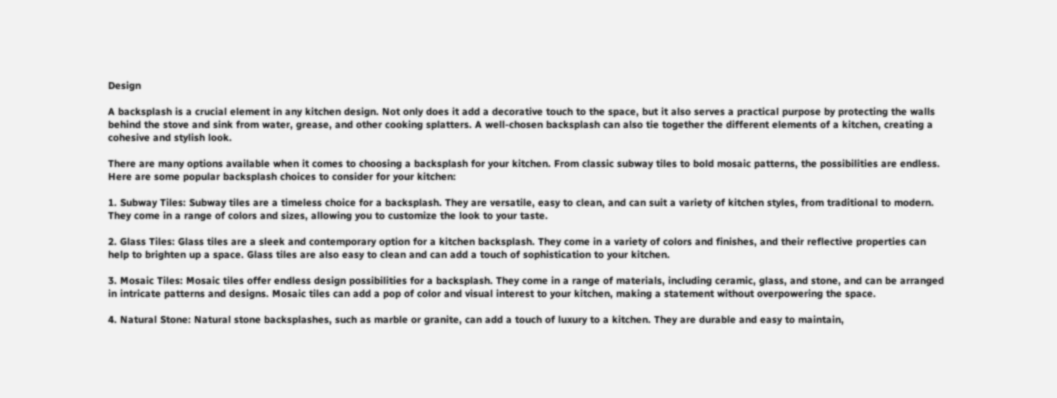Design

A backsplash is a crucial element in any kitchen design. Not only does it add a decorative touch to the space, but it also serves a practical purpose by protecting the walls behind the stove and sink from water, grease, and other cooking splatters. A well-chosen backsplash can also tie together the different elements of a kitchen, creating a cohesive and stylish look.

There are many options available when it comes to choosing a backsplash for your kitchen. From classic subway tiles to bold mosaic patterns, the possibilities are endless. Here are some popular backsplash choices to consider for your kitchen:

1. Subway Tiles: Subway tiles are a timeless choice for a backsplash. They are versatile, easy to clean, and can suit a variety of kitchen styles, from traditional to modern. They come in a range of colors and sizes, allowing you to customize the look to your taste.

2. Glass Tiles: Glass tiles are a sleek and contemporary option for a kitchen backsplash. They come in a variety of colors and finishes, and their reflective properties can help to brighten up a space. Glass tiles are also easy to clean and can add a touch of sophistication to your kitchen.

3. Mosaic Tiles: Mosaic tiles offer endless design possibilities for a backsplash. They come in a range of materials, including ceramic, glass, and stone, and can be arranged in intricate patterns and designs. Mosaic tiles can add a pop of color and visual interest to your kitchen, making a statement without overpowering the space.

4. Natural Stone: Natural stone backsplashes, such as marble or granite, can add a touch of luxury to a kitchen. They are durable and easy to maintain,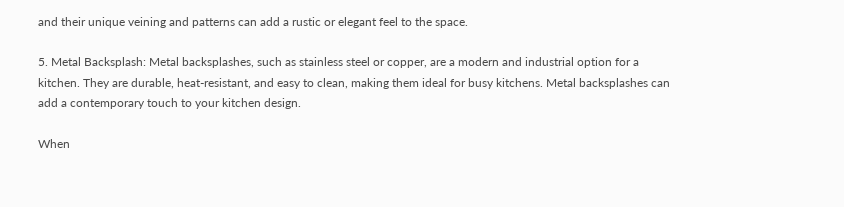and their unique veining and patterns can add a rustic or elegant feel to the space.

5. Metal Backsplash: Metal backsplashes, such as stainless steel or copper, are a modern and industrial option for a kitchen. They are durable, heat-resistant, and easy to clean, making them ideal for busy kitchens. Metal backsplashes can add a contemporary touch to your kitchen design.

When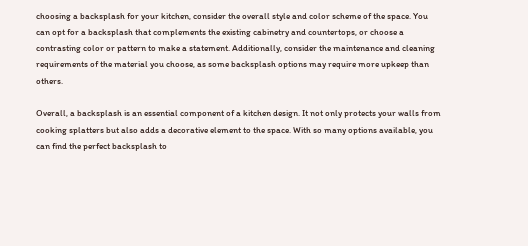choosing a backsplash for your kitchen, consider the overall style and color scheme of the space. You can opt for a backsplash that complements the existing cabinetry and countertops, or choose a contrasting color or pattern to make a statement. Additionally, consider the maintenance and cleaning requirements of the material you choose, as some backsplash options may require more upkeep than others.

Overall, a backsplash is an essential component of a kitchen design. It not only protects your walls from cooking splatters but also adds a decorative element to the space. With so many options available, you can find the perfect backsplash to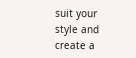suit your style and create a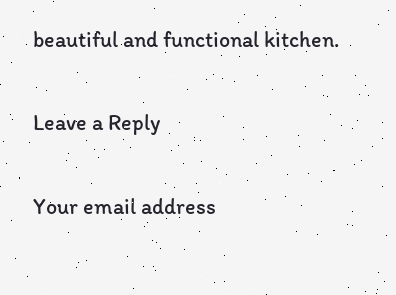beautiful and functional kitchen.

Leave a Reply

Your email address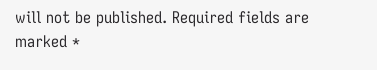will not be published. Required fields are marked *